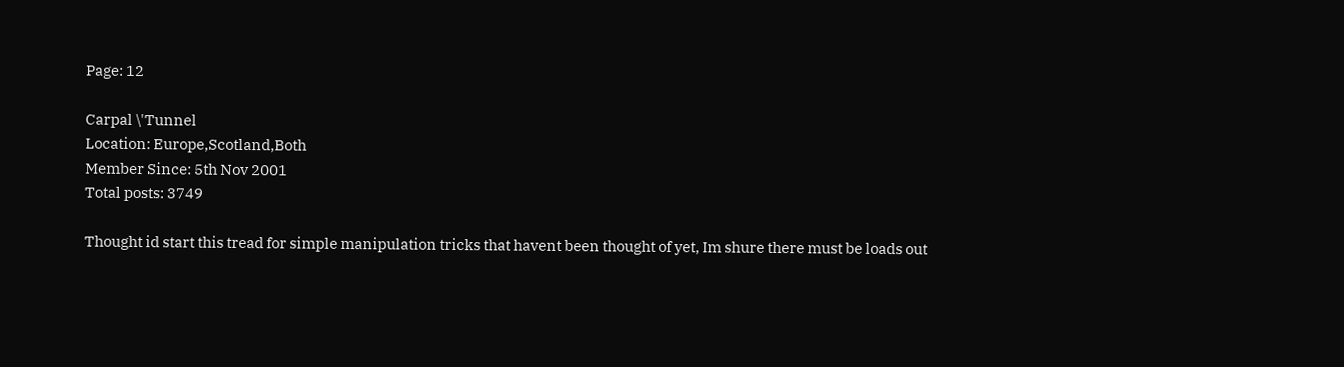Page: 12

Carpal \'Tunnel
Location: Europe,Scotland,Both
Member Since: 5th Nov 2001
Total posts: 3749

Thought id start this tread for simple manipulation tricks that havent been thought of yet, Im shure there must be loads out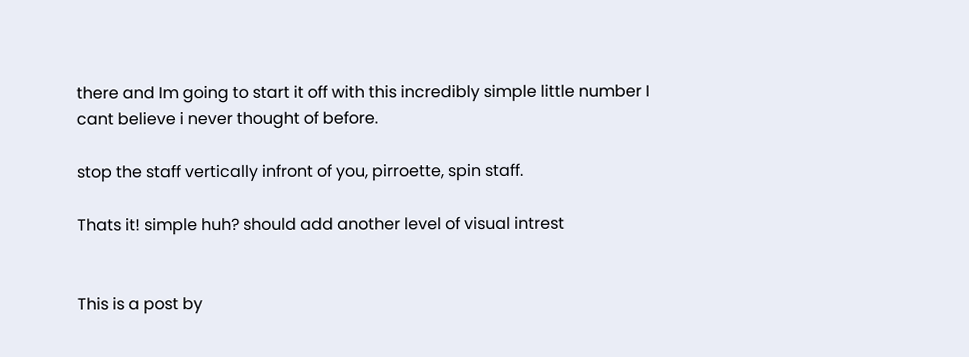there and Im going to start it off with this incredibly simple little number I cant believe i never thought of before.

stop the staff vertically infront of you, pirroette, spin staff.

Thats it! simple huh? should add another level of visual intrest


This is a post by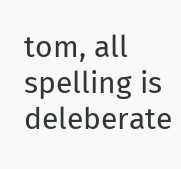tom, all spelling is deleberate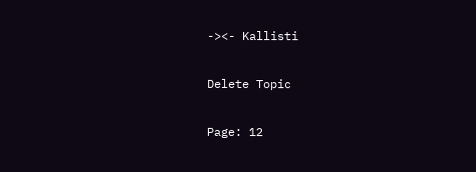-><- Kallisti

Delete Topic

Page: 12